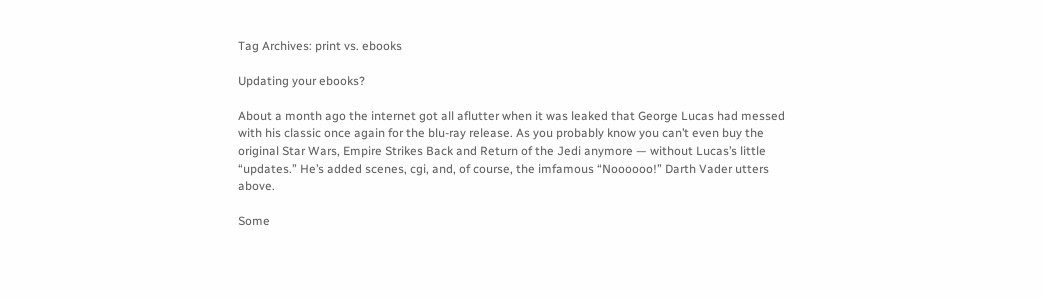Tag Archives: print vs. ebooks

Updating your ebooks?

About a month ago the internet got all aflutter when it was leaked that George Lucas had messed with his classic once again for the blu-ray release. As you probably know you can’t even buy the original Star Wars, Empire Strikes Back and Return of the Jedi anymore — without Lucas’s little “updates.” He’s added scenes, cgi, and, of course, the imfamous “Noooooo!” Darth Vader utters above.

Some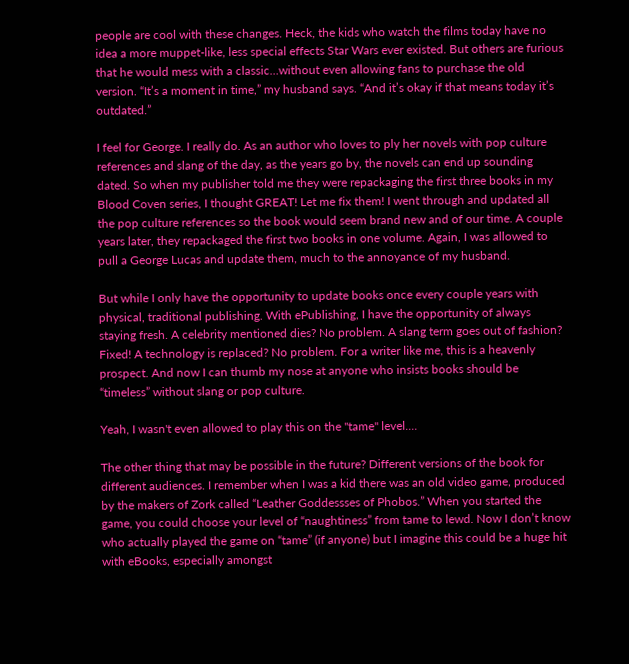people are cool with these changes. Heck, the kids who watch the films today have no idea a more muppet-like, less special effects Star Wars ever existed. But others are furious that he would mess with a classic…without even allowing fans to purchase the old version. “It’s a moment in time,” my husband says. “And it’s okay if that means today it’s outdated.”

I feel for George. I really do. As an author who loves to ply her novels with pop culture references and slang of the day, as the years go by, the novels can end up sounding dated. So when my publisher told me they were repackaging the first three books in my Blood Coven series, I thought GREAT! Let me fix them! I went through and updated all the pop culture references so the book would seem brand new and of our time. A couple years later, they repackaged the first two books in one volume. Again, I was allowed to pull a George Lucas and update them, much to the annoyance of my husband.

But while I only have the opportunity to update books once every couple years with physical, traditional publishing. With ePublishing, I have the opportunity of always staying fresh. A celebrity mentioned dies? No problem. A slang term goes out of fashion? Fixed! A technology is replaced? No problem. For a writer like me, this is a heavenly prospect. And now I can thumb my nose at anyone who insists books should be “timeless” without slang or pop culture.

Yeah, I wasn't even allowed to play this on the "tame" level....

The other thing that may be possible in the future? Different versions of the book for different audiences. I remember when I was a kid there was an old video game, produced by the makers of Zork called “Leather Goddessses of Phobos.” When you started the game, you could choose your level of “naughtiness” from tame to lewd. Now I don’t know who actually played the game on “tame” (if anyone) but I imagine this could be a huge hit with eBooks, especially amongst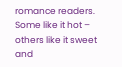romance readers. Some like it hot – others like it sweet and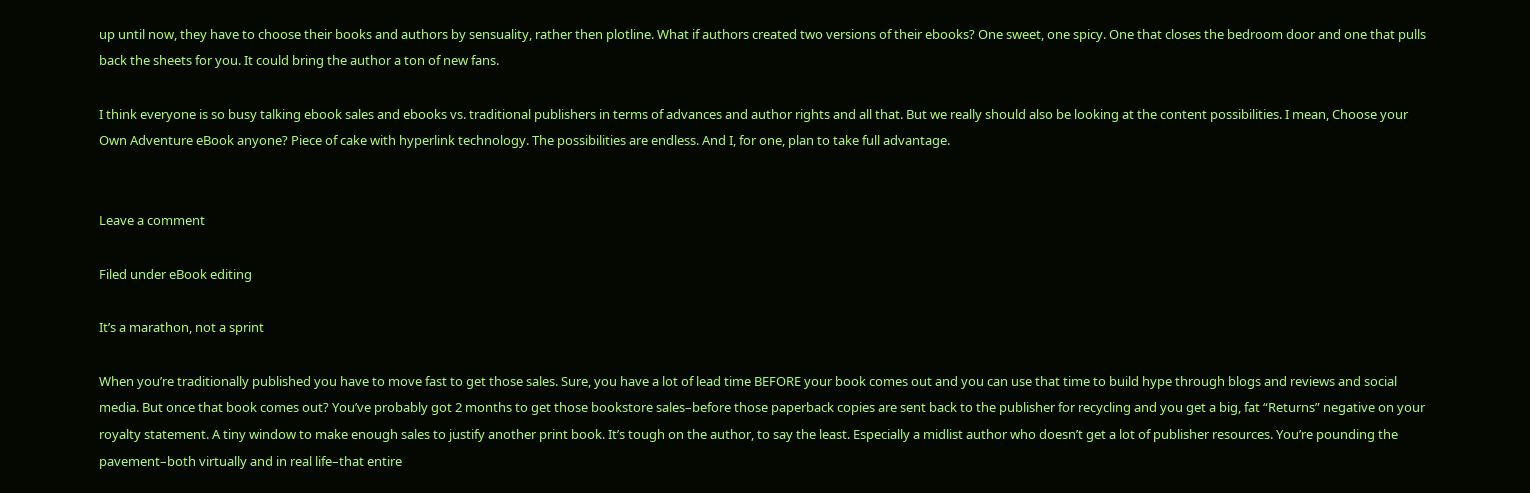up until now, they have to choose their books and authors by sensuality, rather then plotline. What if authors created two versions of their ebooks? One sweet, one spicy. One that closes the bedroom door and one that pulls back the sheets for you. It could bring the author a ton of new fans.

I think everyone is so busy talking ebook sales and ebooks vs. traditional publishers in terms of advances and author rights and all that. But we really should also be looking at the content possibilities. I mean, Choose your Own Adventure eBook anyone? Piece of cake with hyperlink technology. The possibilities are endless. And I, for one, plan to take full advantage.


Leave a comment

Filed under eBook editing

It’s a marathon, not a sprint

When you’re traditionally published you have to move fast to get those sales. Sure, you have a lot of lead time BEFORE your book comes out and you can use that time to build hype through blogs and reviews and social media. But once that book comes out? You’ve probably got 2 months to get those bookstore sales–before those paperback copies are sent back to the publisher for recycling and you get a big, fat “Returns” negative on your royalty statement. A tiny window to make enough sales to justify another print book. It’s tough on the author, to say the least. Especially a midlist author who doesn’t get a lot of publisher resources. You’re pounding the pavement–both virtually and in real life–that entire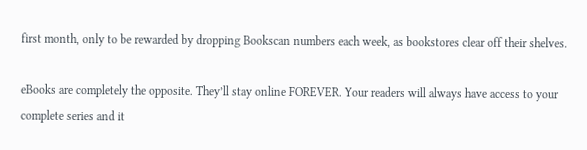first month, only to be rewarded by dropping Bookscan numbers each week, as bookstores clear off their shelves.

eBooks are completely the opposite. They’ll stay online FOREVER. Your readers will always have access to your complete series and it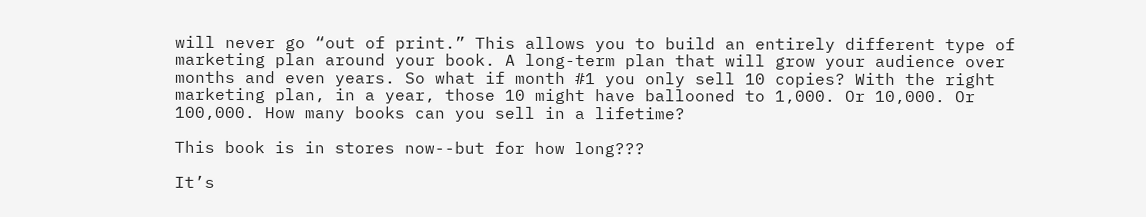will never go “out of print.” This allows you to build an entirely different type of marketing plan around your book. A long-term plan that will grow your audience over months and even years. So what if month #1 you only sell 10 copies? With the right marketing plan, in a year, those 10 might have ballooned to 1,000. Or 10,000. Or 100,000. How many books can you sell in a lifetime?

This book is in stores now--but for how long???

It’s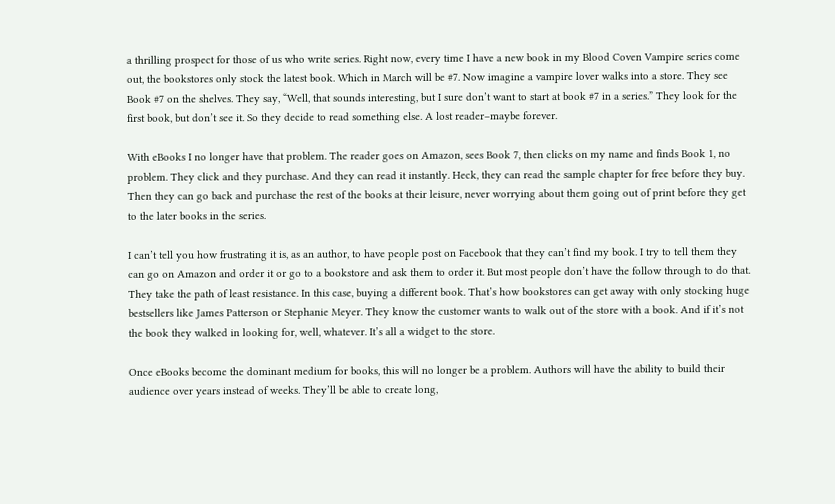a thrilling prospect for those of us who write series. Right now, every time I have a new book in my Blood Coven Vampire series come out, the bookstores only stock the latest book. Which in March will be #7. Now imagine a vampire lover walks into a store. They see Book #7 on the shelves. They say, “Well, that sounds interesting, but I sure don’t want to start at book #7 in a series.” They look for the first book, but don’t see it. So they decide to read something else. A lost reader–maybe forever.

With eBooks I no longer have that problem. The reader goes on Amazon, sees Book 7, then clicks on my name and finds Book 1, no problem. They click and they purchase. And they can read it instantly. Heck, they can read the sample chapter for free before they buy.  Then they can go back and purchase the rest of the books at their leisure, never worrying about them going out of print before they get to the later books in the series.

I can’t tell you how frustrating it is, as an author, to have people post on Facebook that they can’t find my book. I try to tell them they can go on Amazon and order it or go to a bookstore and ask them to order it. But most people don’t have the follow through to do that. They take the path of least resistance. In this case, buying a different book. That’s how bookstores can get away with only stocking huge bestsellers like James Patterson or Stephanie Meyer. They know the customer wants to walk out of the store with a book. And if it’s not the book they walked in looking for, well, whatever. It’s all a widget to the store.

Once eBooks become the dominant medium for books, this will no longer be a problem. Authors will have the ability to build their audience over years instead of weeks. They’ll be able to create long,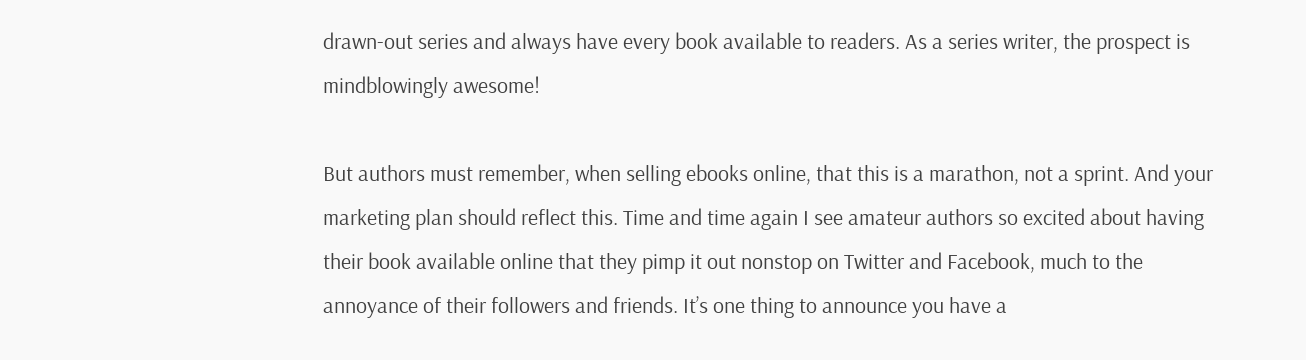drawn-out series and always have every book available to readers. As a series writer, the prospect is mindblowingly awesome!

But authors must remember, when selling ebooks online, that this is a marathon, not a sprint. And your marketing plan should reflect this. Time and time again I see amateur authors so excited about having their book available online that they pimp it out nonstop on Twitter and Facebook, much to the annoyance of their followers and friends. It’s one thing to announce you have a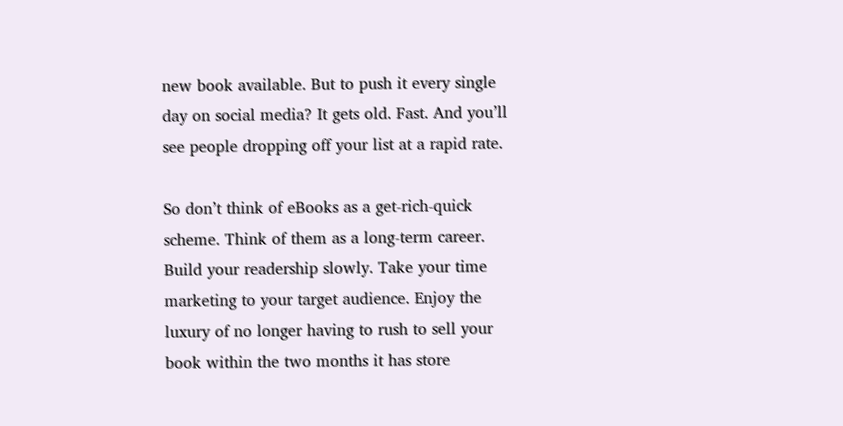new book available. But to push it every single day on social media? It gets old. Fast. And you’ll see people dropping off your list at a rapid rate.

So don’t think of eBooks as a get-rich-quick scheme. Think of them as a long-term career. Build your readership slowly. Take your time marketing to your target audience. Enjoy the luxury of no longer having to rush to sell your book within the two months it has store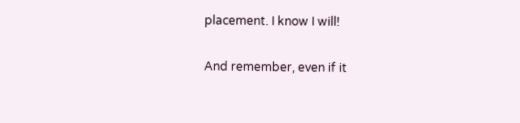placement. I know I will!

And remember, even if it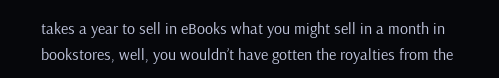takes a year to sell in eBooks what you might sell in a month in bookstores, well, you wouldn’t have gotten the royalties from the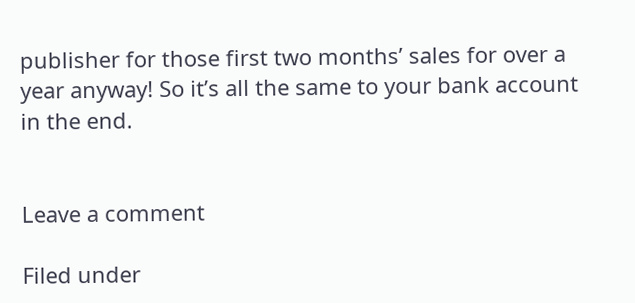publisher for those first two months’ sales for over a year anyway! So it’s all the same to your bank account in the end.


Leave a comment

Filed under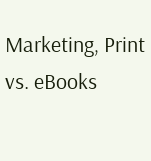Marketing, Print vs. eBooks